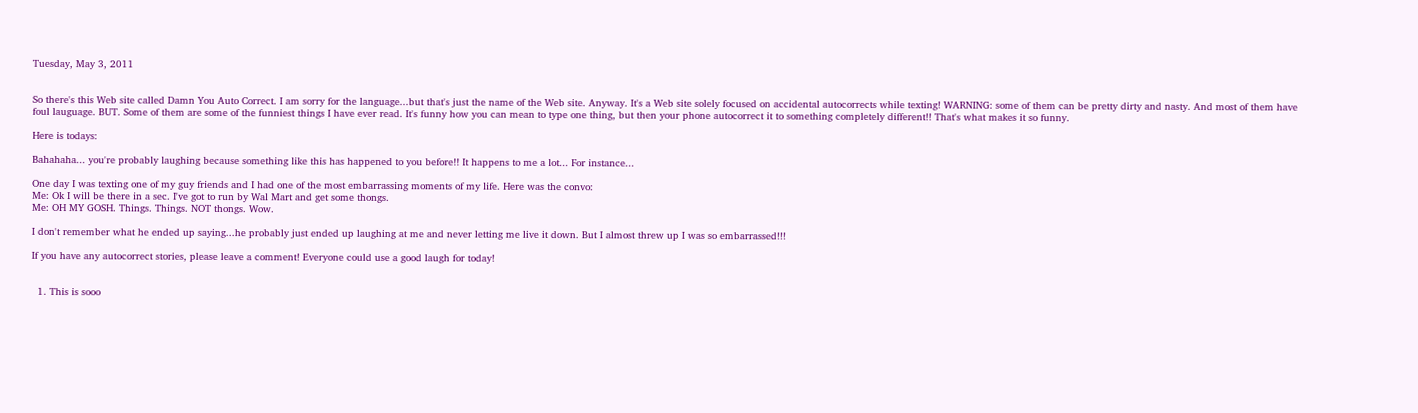Tuesday, May 3, 2011


So there's this Web site called Damn You Auto Correct. I am sorry for the language...but that's just the name of the Web site. Anyway. It's a Web site solely focused on accidental autocorrects while texting! WARNING: some of them can be pretty dirty and nasty. And most of them have foul lauguage. BUT. Some of them are some of the funniest things I have ever read. It's funny how you can mean to type one thing, but then your phone autocorrect it to something completely different!! That's what makes it so funny.

Here is todays:

Bahahaha... you're probably laughing because something like this has happened to you before!! It happens to me a lot... For instance...

One day I was texting one of my guy friends and I had one of the most embarrassing moments of my life. Here was the convo:
Me: Ok I will be there in a sec. I've got to run by Wal Mart and get some thongs.
Me: OH MY GOSH. Things. Things. NOT thongs. Wow.

I don't remember what he ended up saying...he probably just ended up laughing at me and never letting me live it down. But I almost threw up I was so embarrassed!!!

If you have any autocorrect stories, please leave a comment! Everyone could use a good laugh for today!


  1. This is sooo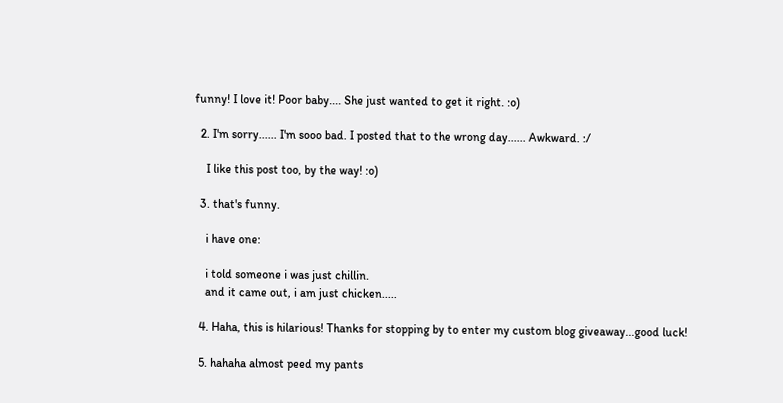funny! I love it! Poor baby.... She just wanted to get it right. :o)

  2. I'm sorry...... I'm sooo bad. I posted that to the wrong day...... Awkward. :/

    I like this post too, by the way! :o)

  3. that's funny.

    i have one:

    i told someone i was just chillin.
    and it came out, i am just chicken.....

  4. Haha, this is hilarious! Thanks for stopping by to enter my custom blog giveaway...good luck!

  5. hahaha almost peed my pants